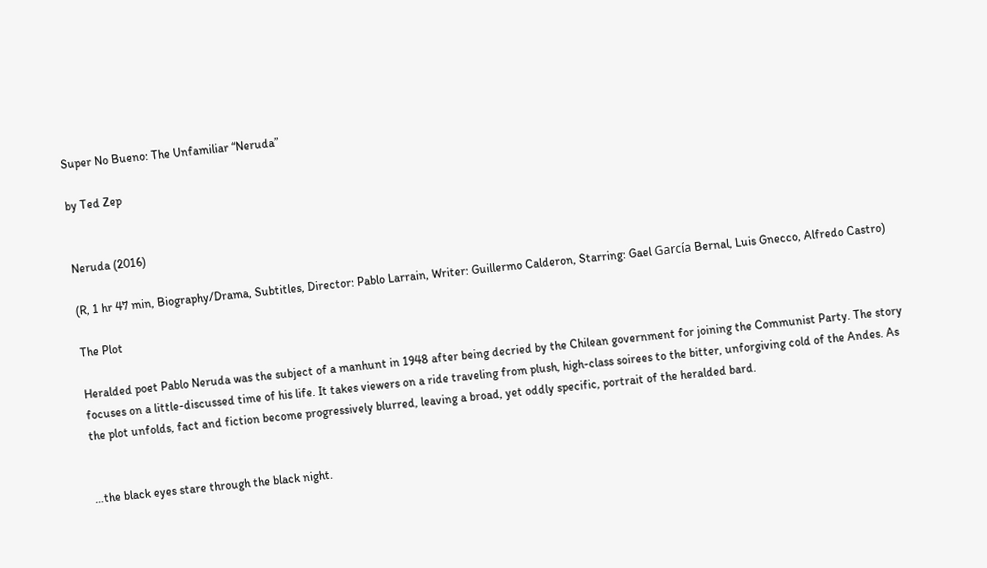Super No Bueno: The Unfamiliar “Neruda”

by Ted Zep


Neruda (2016)

(R, 1 hr 47 min, Biography/Drama, Subtitles, Director: Pablo Larrain, Writer: Guillermo Calderon, Starring: Gael García Bernal, Luis Gnecco, Alfredo Castro)

The Plot

Heralded poet Pablo Neruda was the subject of a manhunt in 1948 after being decried by the Chilean government for joining the Communist Party. The story focuses on a little-discussed time of his life. It takes viewers on a ride traveling from plush, high-class soirees to the bitter, unforgiving cold of the Andes. As the plot unfolds, fact and fiction become progressively blurred, leaving a broad, yet oddly specific, portrait of the heralded bard.


…the black eyes stare through the black night.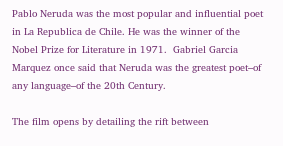Pablo Neruda was the most popular and influential poet in La Republica de Chile. He was the winner of the Nobel Prize for Literature in 1971.  Gabriel Garcia Marquez once said that Neruda was the greatest poet–of any language–of the 20th Century.

The film opens by detailing the rift between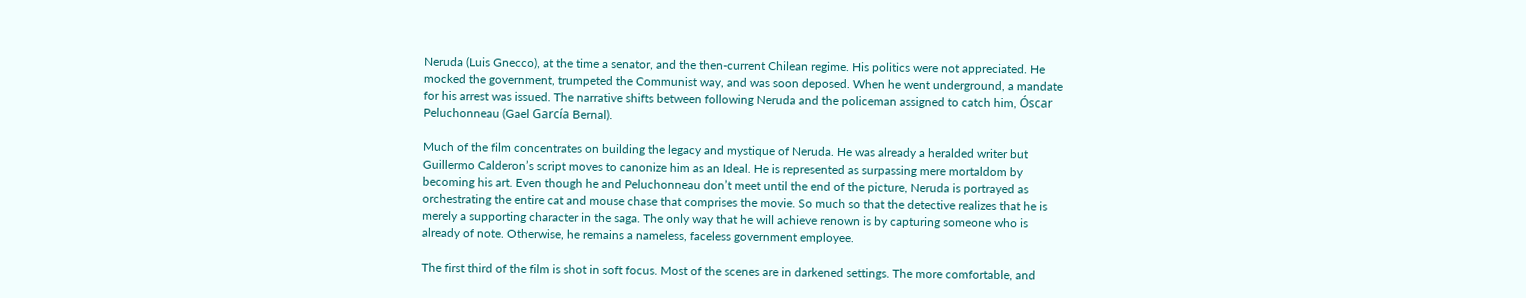Neruda (Luis Gnecco), at the time a senator, and the then-current Chilean regime. His politics were not appreciated. He mocked the government, trumpeted the Communist way, and was soon deposed. When he went underground, a mandate for his arrest was issued. The narrative shifts between following Neruda and the policeman assigned to catch him, Óscar Peluchonneau (Gael García Bernal).

Much of the film concentrates on building the legacy and mystique of Neruda. He was already a heralded writer but Guillermo Calderon’s script moves to canonize him as an Ideal. He is represented as surpassing mere mortaldom by becoming his art. Even though he and Peluchonneau don’t meet until the end of the picture, Neruda is portrayed as orchestrating the entire cat and mouse chase that comprises the movie. So much so that the detective realizes that he is merely a supporting character in the saga. The only way that he will achieve renown is by capturing someone who is already of note. Otherwise, he remains a nameless, faceless government employee.

The first third of the film is shot in soft focus. Most of the scenes are in darkened settings. The more comfortable, and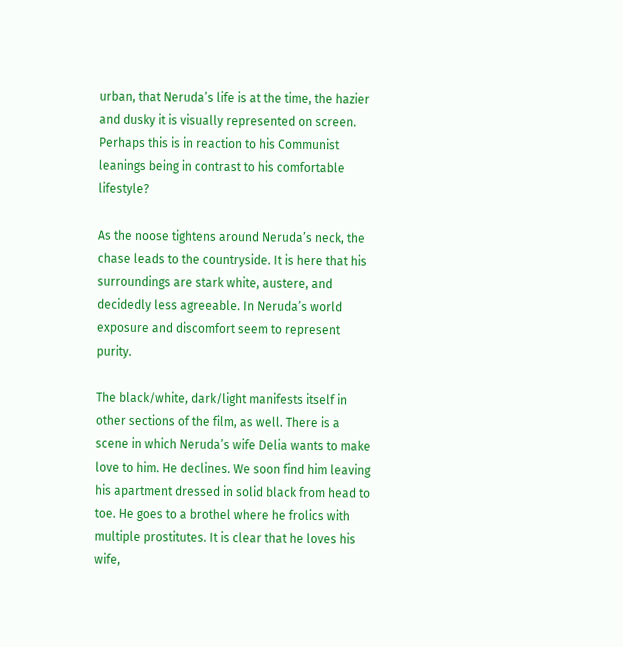urban, that Neruda’s life is at the time, the hazier and dusky it is visually represented on screen. Perhaps this is in reaction to his Communist leanings being in contrast to his comfortable lifestyle?

As the noose tightens around Neruda’s neck, the chase leads to the countryside. It is here that his surroundings are stark white, austere, and decidedly less agreeable. In Neruda’s world exposure and discomfort seem to represent purity.

The black/white, dark/light manifests itself in other sections of the film, as well. There is a scene in which Neruda’s wife Delia wants to make love to him. He declines. We soon find him leaving his apartment dressed in solid black from head to toe. He goes to a brothel where he frolics with multiple prostitutes. It is clear that he loves his wife,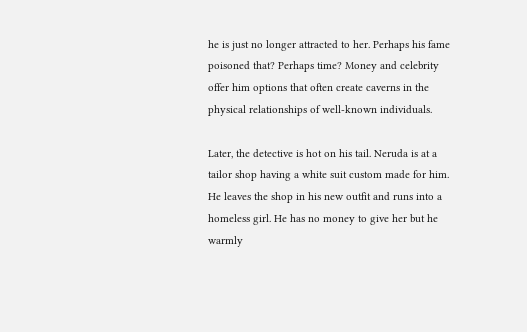he is just no longer attracted to her. Perhaps his fame poisoned that? Perhaps time? Money and celebrity offer him options that often create caverns in the physical relationships of well-known individuals.

Later, the detective is hot on his tail. Neruda is at a tailor shop having a white suit custom made for him. He leaves the shop in his new outfit and runs into a homeless girl. He has no money to give her but he warmly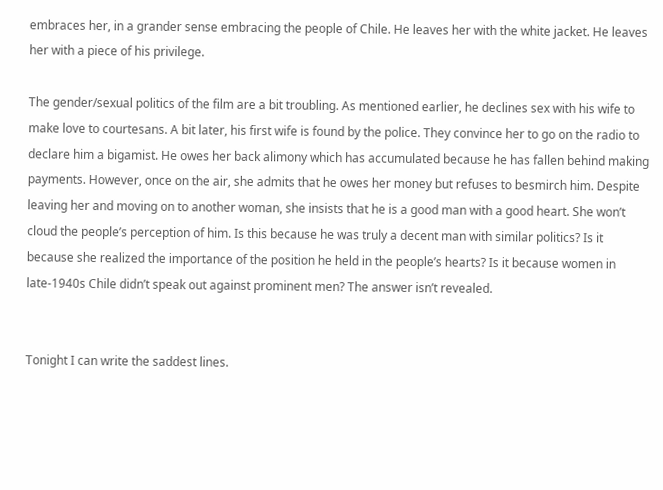embraces her, in a grander sense embracing the people of Chile. He leaves her with the white jacket. He leaves her with a piece of his privilege.

The gender/sexual politics of the film are a bit troubling. As mentioned earlier, he declines sex with his wife to make love to courtesans. A bit later, his first wife is found by the police. They convince her to go on the radio to declare him a bigamist. He owes her back alimony which has accumulated because he has fallen behind making payments. However, once on the air, she admits that he owes her money but refuses to besmirch him. Despite leaving her and moving on to another woman, she insists that he is a good man with a good heart. She won’t cloud the people’s perception of him. Is this because he was truly a decent man with similar politics? Is it because she realized the importance of the position he held in the people’s hearts? Is it because women in late-1940s Chile didn’t speak out against prominent men? The answer isn’t revealed.


Tonight I can write the saddest lines.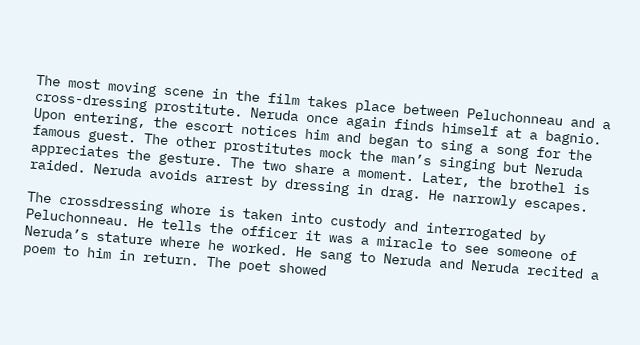The most moving scene in the film takes place between Peluchonneau and a cross-dressing prostitute. Neruda once again finds himself at a bagnio. Upon entering, the escort notices him and began to sing a song for the famous guest. The other prostitutes mock the man’s singing but Neruda appreciates the gesture. The two share a moment. Later, the brothel is raided. Neruda avoids arrest by dressing in drag. He narrowly escapes.

The crossdressing whore is taken into custody and interrogated by Peluchonneau. He tells the officer it was a miracle to see someone of Neruda’s stature where he worked. He sang to Neruda and Neruda recited a poem to him in return. The poet showed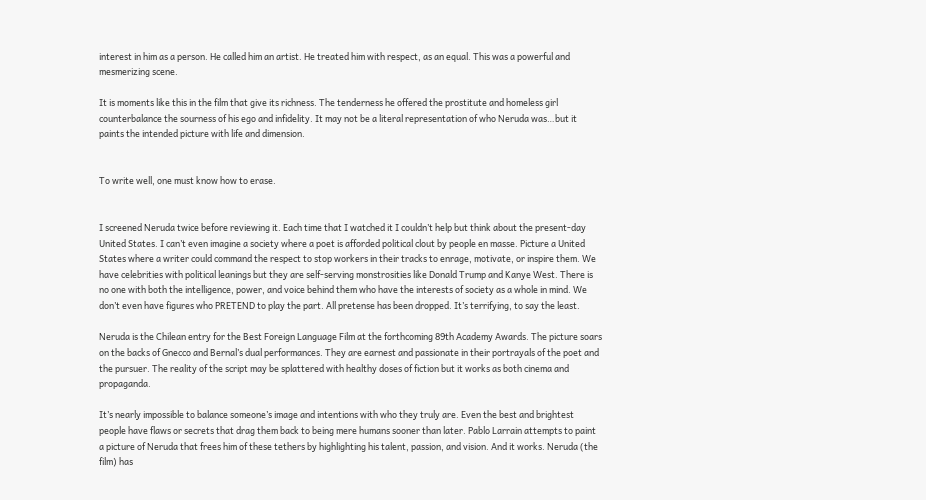interest in him as a person. He called him an artist. He treated him with respect, as an equal. This was a powerful and mesmerizing scene.

It is moments like this in the film that give its richness. The tenderness he offered the prostitute and homeless girl counterbalance the sourness of his ego and infidelity. It may not be a literal representation of who Neruda was…but it paints the intended picture with life and dimension.


To write well, one must know how to erase.


I screened Neruda twice before reviewing it. Each time that I watched it I couldn’t help but think about the present-day United States. I can’t even imagine a society where a poet is afforded political clout by people en masse. Picture a United States where a writer could command the respect to stop workers in their tracks to enrage, motivate, or inspire them. We have celebrities with political leanings but they are self-serving monstrosities like Donald Trump and Kanye West. There is no one with both the intelligence, power, and voice behind them who have the interests of society as a whole in mind. We don’t even have figures who PRETEND to play the part. All pretense has been dropped. It’s terrifying, to say the least.

Neruda is the Chilean entry for the Best Foreign Language Film at the forthcoming 89th Academy Awards. The picture soars on the backs of Gnecco and Bernal’s dual performances. They are earnest and passionate in their portrayals of the poet and the pursuer. The reality of the script may be splattered with healthy doses of fiction but it works as both cinema and propaganda.

It’s nearly impossible to balance someone’s image and intentions with who they truly are. Even the best and brightest people have flaws or secrets that drag them back to being mere humans sooner than later. Pablo Larrain attempts to paint a picture of Neruda that frees him of these tethers by highlighting his talent, passion, and vision. And it works. Neruda (the film) has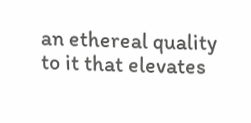an ethereal quality to it that elevates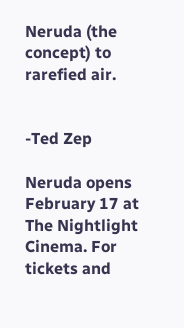Neruda (the concept) to rarefied air.


-Ted Zep

Neruda opens February 17 at The Nightlight Cinema. For tickets and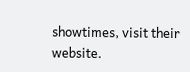showtimes, visit their website.